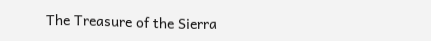The Treasure of the Sierra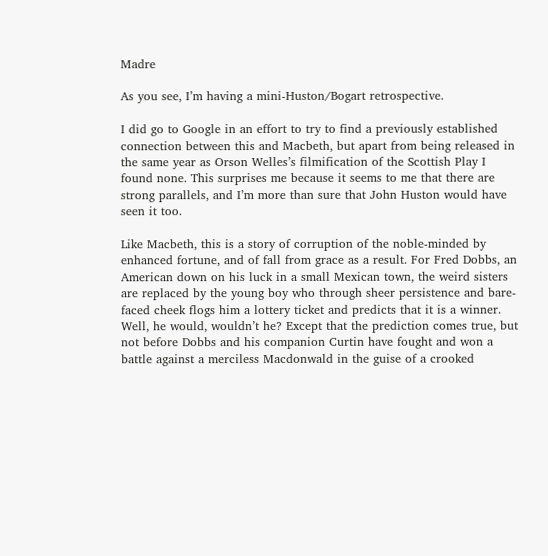Madre

As you see, I’m having a mini-Huston/Bogart retrospective.

I did go to Google in an effort to try to find a previously established connection between this and Macbeth, but apart from being released in the same year as Orson Welles’s filmification of the Scottish Play I found none. This surprises me because it seems to me that there are strong parallels, and I’m more than sure that John Huston would have seen it too.

Like Macbeth, this is a story of corruption of the noble-minded by enhanced fortune, and of fall from grace as a result. For Fred Dobbs, an American down on his luck in a small Mexican town, the weird sisters are replaced by the young boy who through sheer persistence and bare-faced cheek flogs him a lottery ticket and predicts that it is a winner. Well, he would, wouldn’t he? Except that the prediction comes true, but not before Dobbs and his companion Curtin have fought and won a battle against a merciless Macdonwald in the guise of a crooked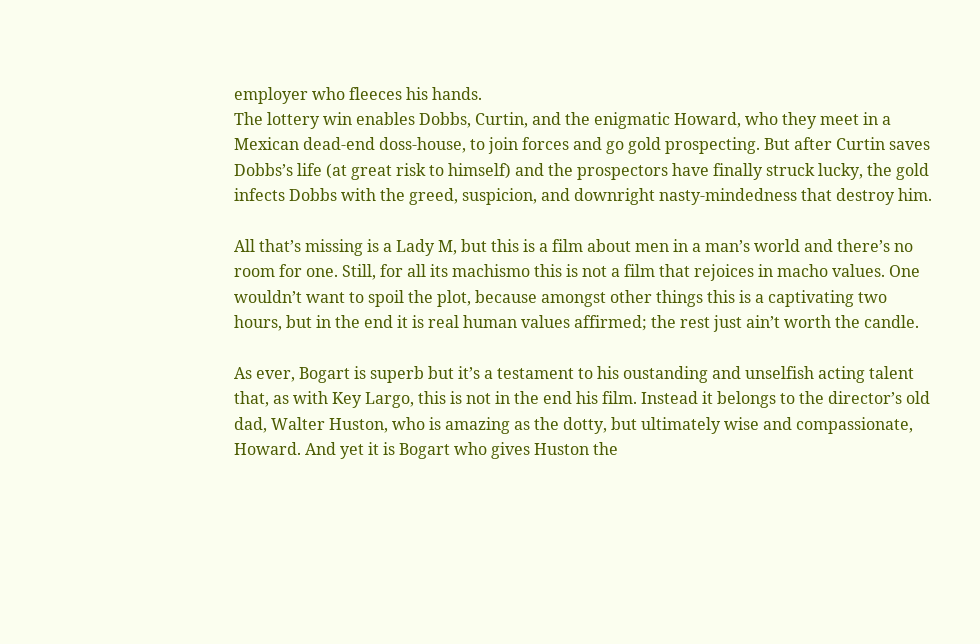employer who fleeces his hands.
The lottery win enables Dobbs, Curtin, and the enigmatic Howard, who they meet in a Mexican dead-end doss-house, to join forces and go gold prospecting. But after Curtin saves Dobbs’s life (at great risk to himself) and the prospectors have finally struck lucky, the gold infects Dobbs with the greed, suspicion, and downright nasty-mindedness that destroy him.

All that’s missing is a Lady M, but this is a film about men in a man’s world and there’s no room for one. Still, for all its machismo this is not a film that rejoices in macho values. One wouldn’t want to spoil the plot, because amongst other things this is a captivating two hours, but in the end it is real human values affirmed; the rest just ain’t worth the candle.

As ever, Bogart is superb but it’s a testament to his oustanding and unselfish acting talent that, as with Key Largo, this is not in the end his film. Instead it belongs to the director’s old dad, Walter Huston, who is amazing as the dotty, but ultimately wise and compassionate, Howard. And yet it is Bogart who gives Huston the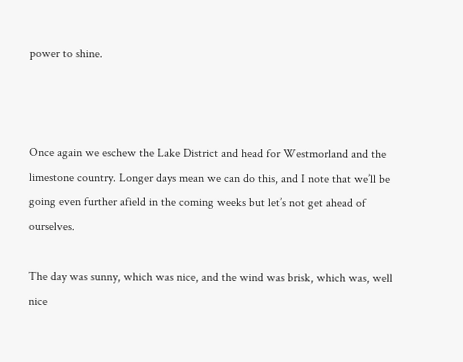power to shine.



Once again we eschew the Lake District and head for Westmorland and the limestone country. Longer days mean we can do this, and I note that we’ll be going even further afield in the coming weeks but let’s not get ahead of ourselves.

The day was sunny, which was nice, and the wind was brisk, which was, well nice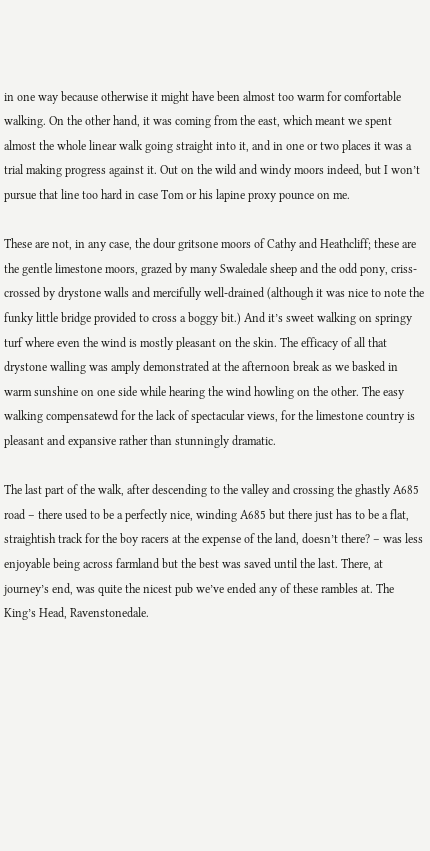in one way because otherwise it might have been almost too warm for comfortable walking. On the other hand, it was coming from the east, which meant we spent almost the whole linear walk going straight into it, and in one or two places it was a trial making progress against it. Out on the wild and windy moors indeed, but I won’t pursue that line too hard in case Tom or his lapine proxy pounce on me.

These are not, in any case, the dour gritsone moors of Cathy and Heathcliff; these are the gentle limestone moors, grazed by many Swaledale sheep and the odd pony, criss-crossed by drystone walls and mercifully well-drained (although it was nice to note the funky little bridge provided to cross a boggy bit.) And it’s sweet walking on springy turf where even the wind is mostly pleasant on the skin. The efficacy of all that drystone walling was amply demonstrated at the afternoon break as we basked in warm sunshine on one side while hearing the wind howling on the other. The easy walking compensatewd for the lack of spectacular views, for the limestone country is pleasant and expansive rather than stunningly dramatic.

The last part of the walk, after descending to the valley and crossing the ghastly A685 road – there used to be a perfectly nice, winding A685 but there just has to be a flat, straightish track for the boy racers at the expense of the land, doesn’t there? – was less enjoyable being across farmland but the best was saved until the last. There, at journey’s end, was quite the nicest pub we’ve ended any of these rambles at. The King’s Head, Ravenstonedale.